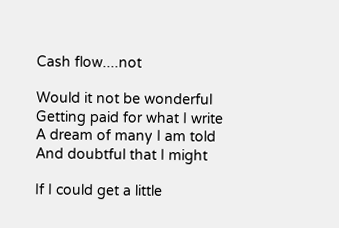Cash flow....not

Would it not be wonderful
Getting paid for what I write
A dream of many I am told
And doubtful that I might

If I could get a little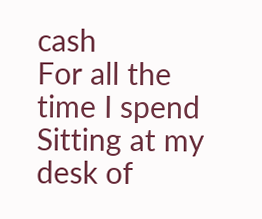cash
For all the time I spend
Sitting at my desk of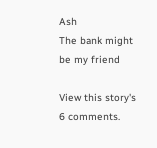Ash
The bank might be my friend

View this story's 6 comments.